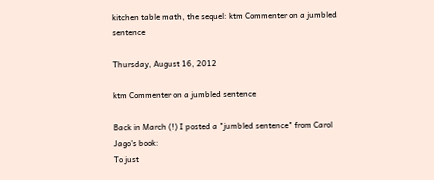kitchen table math, the sequel: ktm Commenter on a jumbled sentence

Thursday, August 16, 2012

ktm Commenter on a jumbled sentence

Back in March (!) I posted a "jumbled sentence" from Carol Jago's book:
To just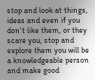stop and look at things, ideas and even if you don't like them, or they scare you, stop and explore them you will be a knowledgeable person and make good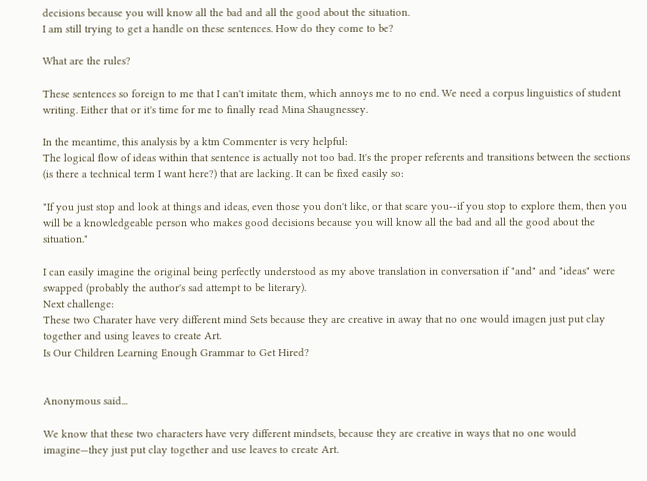decisions because you will know all the bad and all the good about the situation.
I am still trying to get a handle on these sentences. How do they come to be?

What are the rules?

These sentences so foreign to me that I can't imitate them, which annoys me to no end. We need a corpus linguistics of student writing. Either that or it's time for me to finally read Mina Shaugnessey.

In the meantime, this analysis by a ktm Commenter is very helpful:
The logical flow of ideas within that sentence is actually not too bad. It's the proper referents and transitions between the sections (is there a technical term I want here?) that are lacking. It can be fixed easily so:

"If you just stop and look at things and ideas, even those you don't like, or that scare you--if you stop to explore them, then you will be a knowledgeable person who makes good decisions because you will know all the bad and all the good about the situation."

I can easily imagine the original being perfectly understood as my above translation in conversation if "and" and "ideas" were swapped (probably the author's sad attempt to be literary).
Next challenge:
These two Charater have very different mind Sets because they are creative in away that no one would imagen just put clay together and using leaves to create Art.
Is Our Children Learning Enough Grammar to Get Hired?


Anonymous said...

We know that these two characters have very different mindsets, because they are creative in ways that no one would imagine—they just put clay together and use leaves to create Art.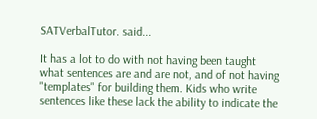SATVerbalTutor. said...

It has a lot to do with not having been taught what sentences are and are not, and of not having "templates" for building them. Kids who write sentences like these lack the ability to indicate the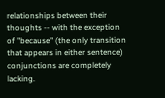relationships between their thoughts -- with the exception of "because" (the only transition that appears in either sentence) conjunctions are completely lacking.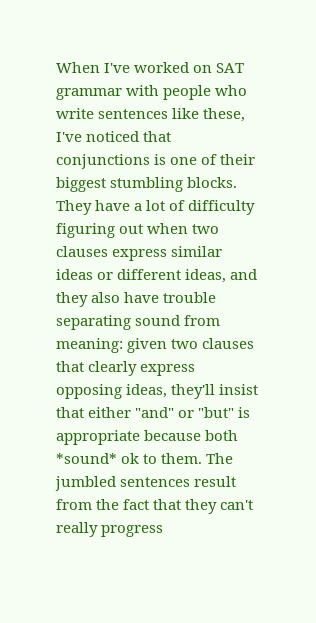When I've worked on SAT grammar with people who write sentences like these, I've noticed that conjunctions is one of their biggest stumbling blocks. They have a lot of difficulty figuring out when two clauses express similar ideas or different ideas, and they also have trouble separating sound from meaning: given two clauses that clearly express opposing ideas, they'll insist that either "and" or "but" is appropriate because both *sound* ok to them. The jumbled sentences result from the fact that they can't really progress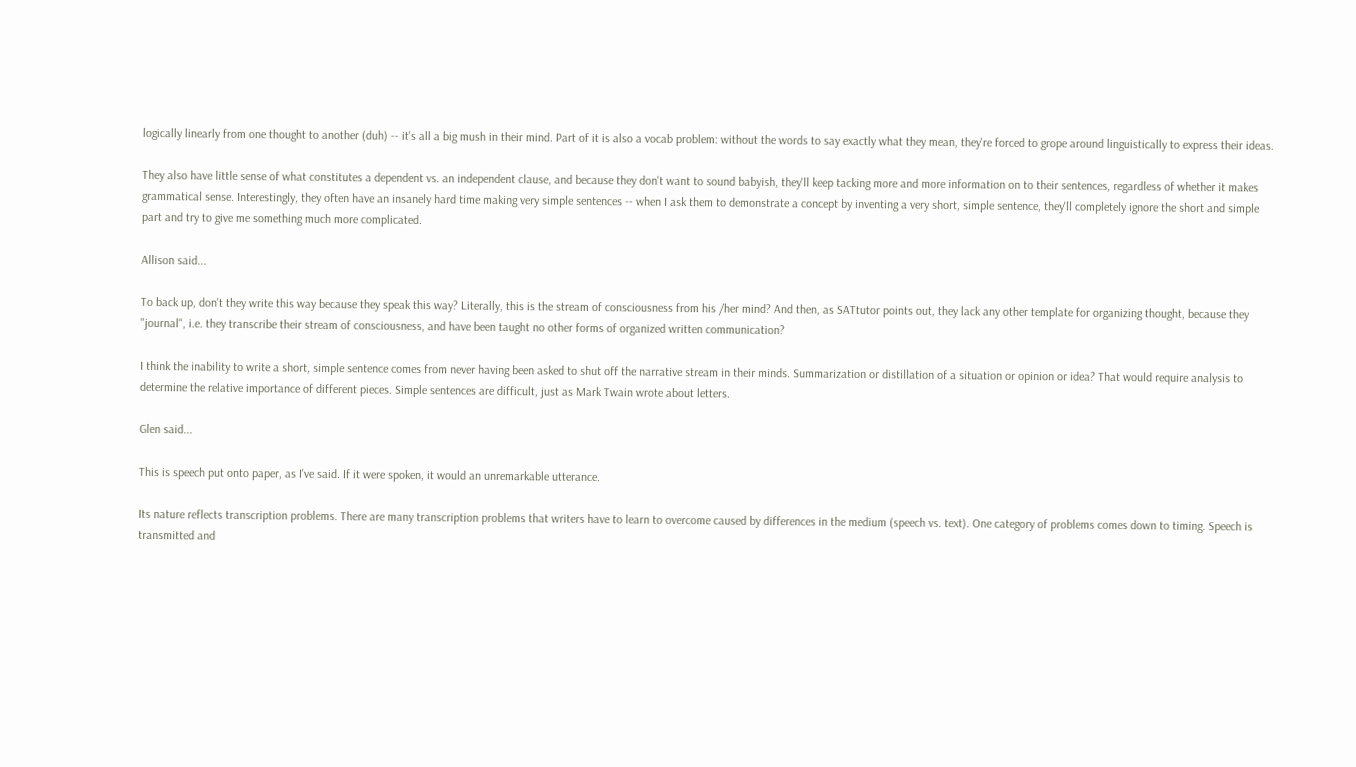logically linearly from one thought to another (duh) -- it's all a big mush in their mind. Part of it is also a vocab problem: without the words to say exactly what they mean, they're forced to grope around linguistically to express their ideas.

They also have little sense of what constitutes a dependent vs. an independent clause, and because they don't want to sound babyish, they'll keep tacking more and more information on to their sentences, regardless of whether it makes grammatical sense. Interestingly, they often have an insanely hard time making very simple sentences -- when I ask them to demonstrate a concept by inventing a very short, simple sentence, they'll completely ignore the short and simple part and try to give me something much more complicated.

Allison said...

To back up, don't they write this way because they speak this way? Literally, this is the stream of consciousness from his /her mind? And then, as SATtutor points out, they lack any other template for organizing thought, because they "journal", i.e. they transcribe their stream of consciousness, and have been taught no other forms of organized written communication?

I think the inability to write a short, simple sentence comes from never having been asked to shut off the narrative stream in their minds. Summarization or distillation of a situation or opinion or idea? That would require analysis to determine the relative importance of different pieces. Simple sentences are difficult, just as Mark Twain wrote about letters.

Glen said...

This is speech put onto paper, as I've said. If it were spoken, it would an unremarkable utterance.

Its nature reflects transcription problems. There are many transcription problems that writers have to learn to overcome caused by differences in the medium (speech vs. text). One category of problems comes down to timing. Speech is transmitted and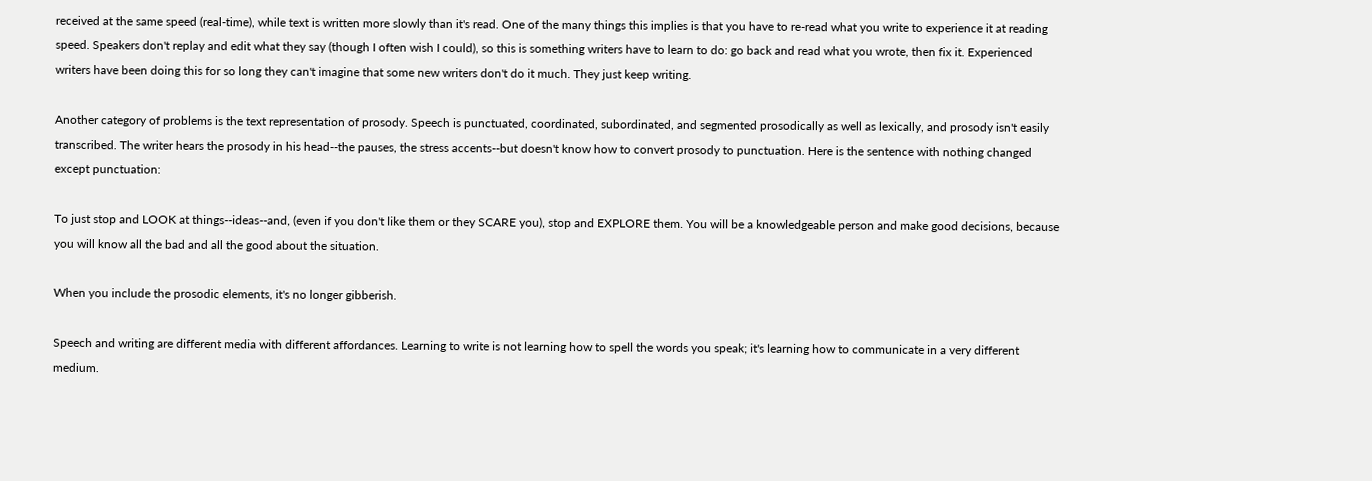received at the same speed (real-time), while text is written more slowly than it's read. One of the many things this implies is that you have to re-read what you write to experience it at reading speed. Speakers don't replay and edit what they say (though I often wish I could), so this is something writers have to learn to do: go back and read what you wrote, then fix it. Experienced writers have been doing this for so long they can't imagine that some new writers don't do it much. They just keep writing.

Another category of problems is the text representation of prosody. Speech is punctuated, coordinated, subordinated, and segmented prosodically as well as lexically, and prosody isn't easily transcribed. The writer hears the prosody in his head--the pauses, the stress accents--but doesn't know how to convert prosody to punctuation. Here is the sentence with nothing changed except punctuation:

To just stop and LOOK at things--ideas--and, (even if you don't like them or they SCARE you), stop and EXPLORE them. You will be a knowledgeable person and make good decisions, because you will know all the bad and all the good about the situation.

When you include the prosodic elements, it's no longer gibberish.

Speech and writing are different media with different affordances. Learning to write is not learning how to spell the words you speak; it's learning how to communicate in a very different medium.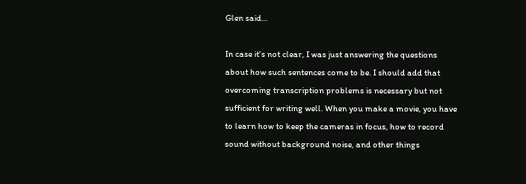Glen said...

In case it's not clear, I was just answering the questions about how such sentences come to be. I should add that overcoming transcription problems is necessary but not sufficient for writing well. When you make a movie, you have to learn how to keep the cameras in focus, how to record sound without background noise, and other things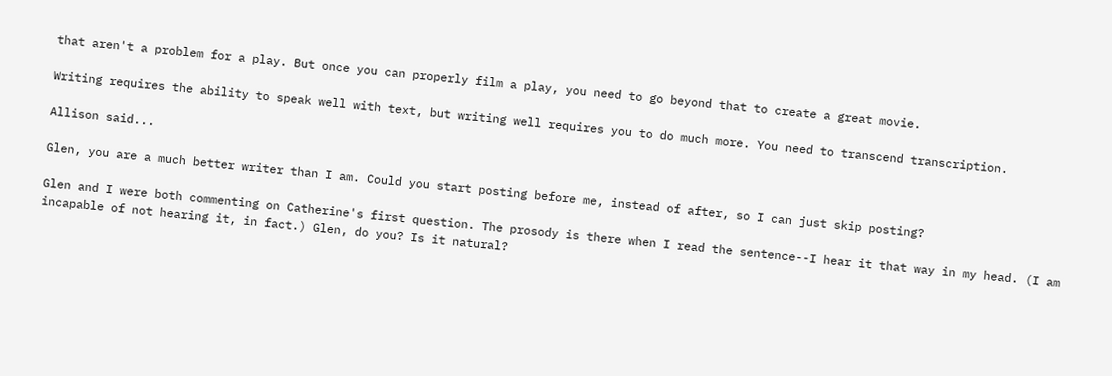that aren't a problem for a play. But once you can properly film a play, you need to go beyond that to create a great movie.

Writing requires the ability to speak well with text, but writing well requires you to do much more. You need to transcend transcription.

Allison said...

Glen, you are a much better writer than I am. Could you start posting before me, instead of after, so I can just skip posting?

Glen and I were both commenting on Catherine's first question. The prosody is there when I read the sentence--I hear it that way in my head. (I am incapable of not hearing it, in fact.) Glen, do you? Is it natural?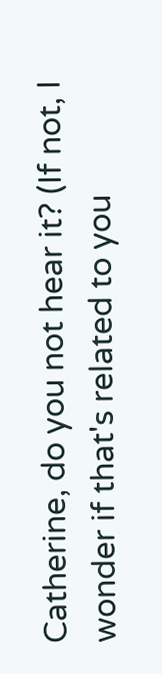Catherine, do you not hear it? (If not, I wonder if that's related to you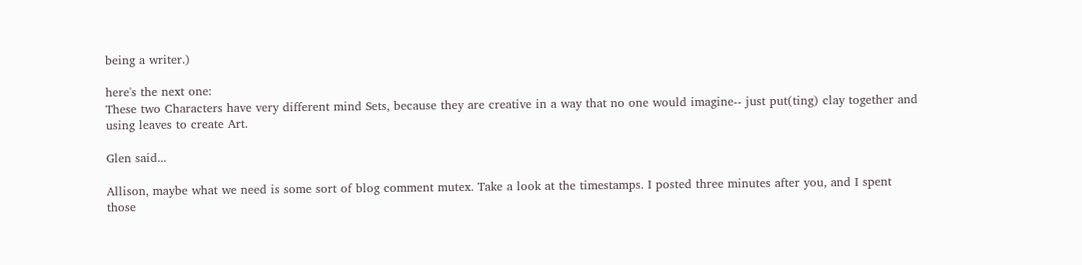being a writer.)

here's the next one:
These two Characters have very different mind Sets, because they are creative in a way that no one would imagine-- just put(ting) clay together and using leaves to create Art.

Glen said...

Allison, maybe what we need is some sort of blog comment mutex. Take a look at the timestamps. I posted three minutes after you, and I spent those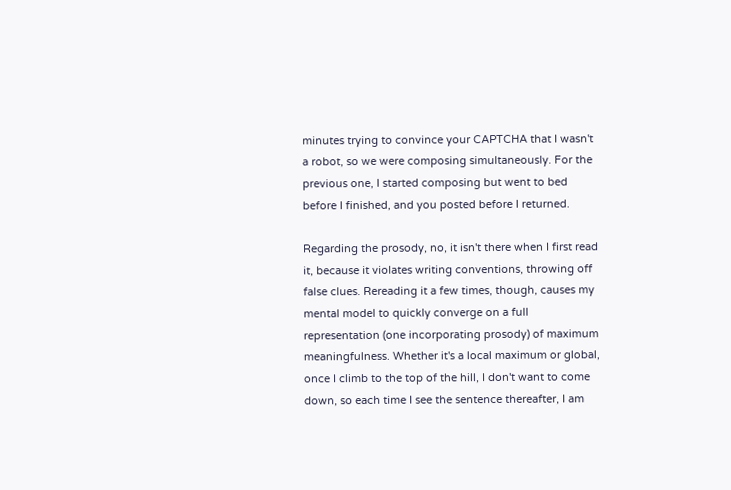minutes trying to convince your CAPTCHA that I wasn't a robot, so we were composing simultaneously. For the previous one, I started composing but went to bed before I finished, and you posted before I returned.

Regarding the prosody, no, it isn't there when I first read it, because it violates writing conventions, throwing off false clues. Rereading it a few times, though, causes my mental model to quickly converge on a full representation (one incorporating prosody) of maximum meaningfulness. Whether it's a local maximum or global, once I climb to the top of the hill, I don't want to come down, so each time I see the sentence thereafter, I am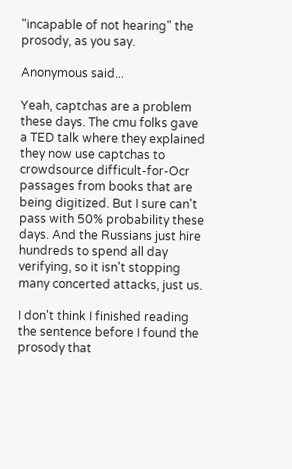"incapable of not hearing" the prosody, as you say.

Anonymous said...

Yeah, captchas are a problem these days. The cmu folks gave a TED talk where they explained they now use captchas to crowdsource difficult-for-Ocr passages from books that are being digitized. But I sure can't pass with 50% probability these days. And the Russians just hire hundreds to spend all day verifying, so it isn't stopping many concerted attacks, just us.

I don't think I finished reading the sentence before I found the prosody that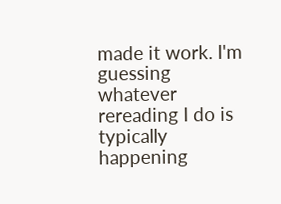made it work. I'm guessing whatever rereading I do is typically happening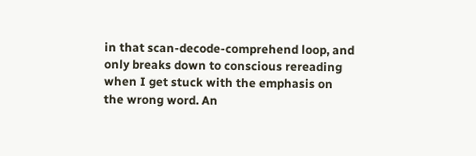in that scan-decode-comprehend loop, and only breaks down to conscious rereading when I get stuck with the emphasis on the wrong word. An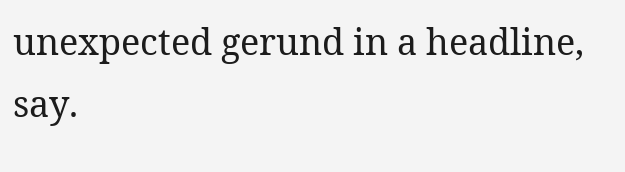unexpected gerund in a headline, say.